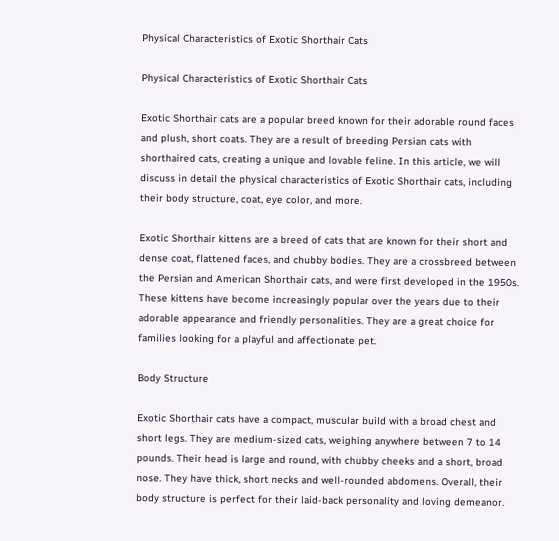Physical Characteristics of Exotic Shorthair Cats

Physical Characteristics of Exotic Shorthair Cats

Exotic Shorthair cats are a popular breed known for their adorable round faces and plush, short coats. They are a result of breeding Persian cats with shorthaired cats, creating a unique and lovable feline. In this article, we will discuss in detail the physical characteristics of Exotic Shorthair cats, including their body structure, coat, eye color, and more.

Exotic Shorthair kittens are a breed of cats that are known for their short and dense coat, flattened faces, and chubby bodies. They are a crossbreed between the Persian and American Shorthair cats, and were first developed in the 1950s. These kittens have become increasingly popular over the years due to their adorable appearance and friendly personalities. They are a great choice for families looking for a playful and affectionate pet.

Body Structure

Exotic Shorthair cats have a compact, muscular build with a broad chest and short legs. They are medium-sized cats, weighing anywhere between 7 to 14 pounds. Their head is large and round, with chubby cheeks and a short, broad nose. They have thick, short necks and well-rounded abdomens. Overall, their body structure is perfect for their laid-back personality and loving demeanor.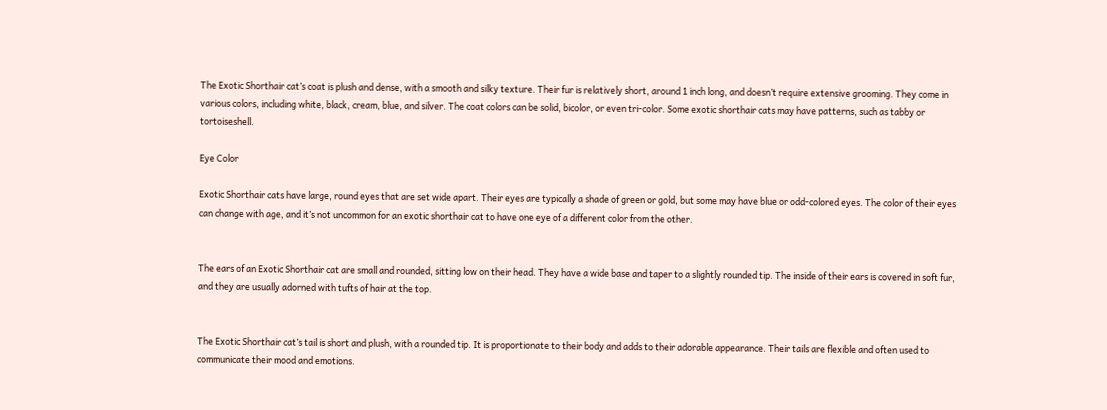The Exotic Shorthair cat’s coat is plush and dense, with a smooth and silky texture. Their fur is relatively short, around 1 inch long, and doesn’t require extensive grooming. They come in various colors, including white, black, cream, blue, and silver. The coat colors can be solid, bicolor, or even tri-color. Some exotic shorthair cats may have patterns, such as tabby or tortoiseshell.

Eye Color

Exotic Shorthair cats have large, round eyes that are set wide apart. Their eyes are typically a shade of green or gold, but some may have blue or odd-colored eyes. The color of their eyes can change with age, and it’s not uncommon for an exotic shorthair cat to have one eye of a different color from the other.


The ears of an Exotic Shorthair cat are small and rounded, sitting low on their head. They have a wide base and taper to a slightly rounded tip. The inside of their ears is covered in soft fur, and they are usually adorned with tufts of hair at the top.


The Exotic Shorthair cat’s tail is short and plush, with a rounded tip. It is proportionate to their body and adds to their adorable appearance. Their tails are flexible and often used to communicate their mood and emotions.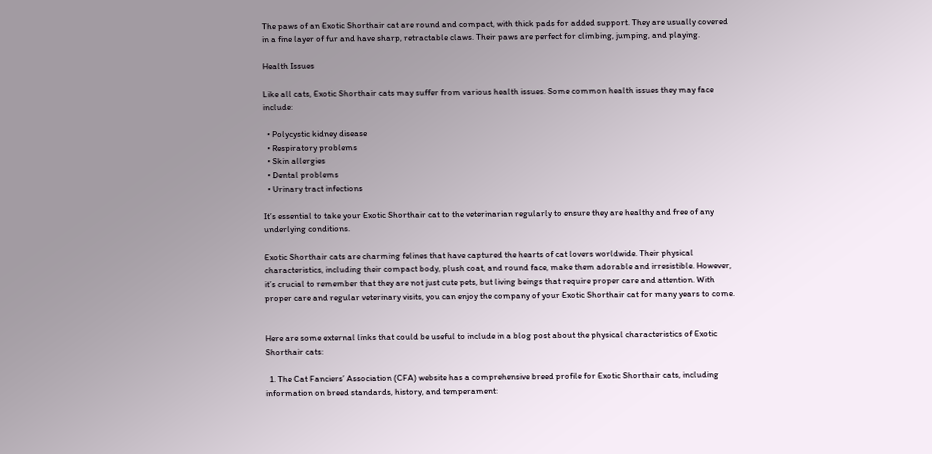The paws of an Exotic Shorthair cat are round and compact, with thick pads for added support. They are usually covered in a fine layer of fur and have sharp, retractable claws. Their paws are perfect for climbing, jumping, and playing.

Health Issues

Like all cats, Exotic Shorthair cats may suffer from various health issues. Some common health issues they may face include:

  • Polycystic kidney disease
  • Respiratory problems
  • Skin allergies
  • Dental problems
  • Urinary tract infections

It’s essential to take your Exotic Shorthair cat to the veterinarian regularly to ensure they are healthy and free of any underlying conditions.

Exotic Shorthair cats are charming felines that have captured the hearts of cat lovers worldwide. Their physical characteristics, including their compact body, plush coat, and round face, make them adorable and irresistible. However, it’s crucial to remember that they are not just cute pets, but living beings that require proper care and attention. With proper care and regular veterinary visits, you can enjoy the company of your Exotic Shorthair cat for many years to come.


Here are some external links that could be useful to include in a blog post about the physical characteristics of Exotic Shorthair cats:

  1. The Cat Fanciers’ Association (CFA) website has a comprehensive breed profile for Exotic Shorthair cats, including information on breed standards, history, and temperament: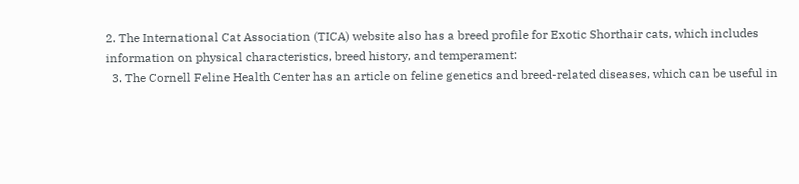2. The International Cat Association (TICA) website also has a breed profile for Exotic Shorthair cats, which includes information on physical characteristics, breed history, and temperament:
  3. The Cornell Feline Health Center has an article on feline genetics and breed-related diseases, which can be useful in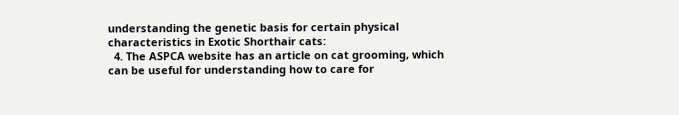understanding the genetic basis for certain physical characteristics in Exotic Shorthair cats:
  4. The ASPCA website has an article on cat grooming, which can be useful for understanding how to care for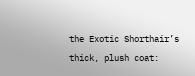the Exotic Shorthair’s thick, plush coat: